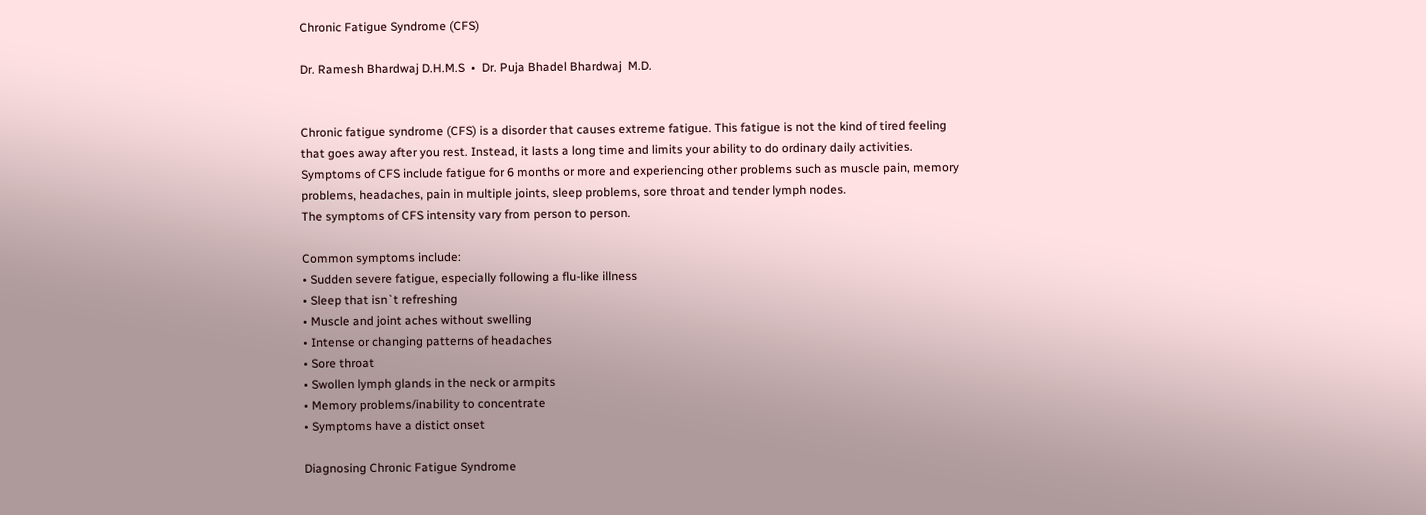Chronic Fatigue Syndrome (CFS)

Dr. Ramesh Bhardwaj D.H.M.S  •  Dr. Puja Bhadel Bhardwaj  M.D.


Chronic fatigue syndrome (CFS) is a disorder that causes extreme fatigue. This fatigue is not the kind of tired feeling that goes away after you rest. Instead, it lasts a long time and limits your ability to do ordinary daily activities.
Symptoms of CFS include fatigue for 6 months or more and experiencing other problems such as muscle pain, memory problems, headaches, pain in multiple joints, sleep problems, sore throat and tender lymph nodes.                                                                                                                                   The symptoms of CFS intensity vary from person to person.

Common symptoms include:
• Sudden severe fatigue, especially following a flu-like illness
• Sleep that isn`t refreshing
• Muscle and joint aches without swelling
• Intense or changing patterns of headaches
• Sore throat
• Swollen lymph glands in the neck or armpits
• Memory problems/inability to concentrate
• Symptoms have a distict onset

Diagnosing Chronic Fatigue Syndrome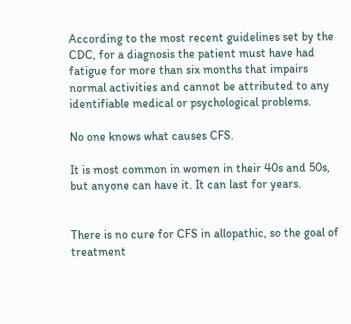According to the most recent guidelines set by the CDC, for a diagnosis the patient must have had fatigue for more than six months that impairs normal activities and cannot be attributed to any identifiable medical or psychological problems.

No one knows what causes CFS.

It is most common in women in their 40s and 50s, but anyone can have it. It can last for years.


There is no cure for CFS in allopathic, so the goal of treatment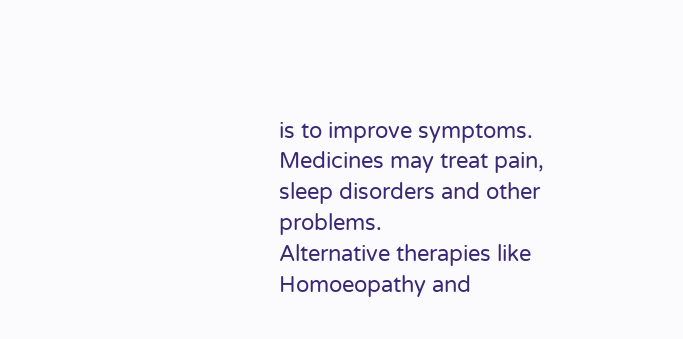is to improve symptoms. Medicines may treat pain, sleep disorders and other problems.
Alternative therapies like Homoeopathy and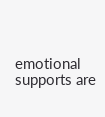emotional supports are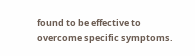found to be effective to overcome specific symptoms.